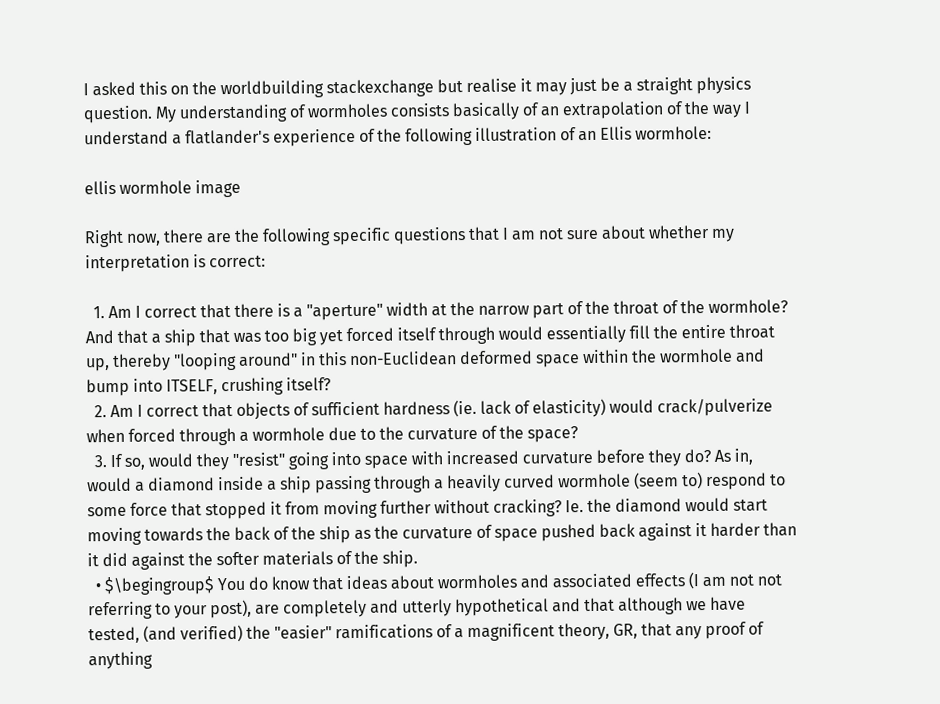I asked this on the worldbuilding stackexchange but realise it may just be a straight physics question. My understanding of wormholes consists basically of an extrapolation of the way I understand a flatlander's experience of the following illustration of an Ellis wormhole:

ellis wormhole image

Right now, there are the following specific questions that I am not sure about whether my interpretation is correct:

  1. Am I correct that there is a "aperture" width at the narrow part of the throat of the wormhole? And that a ship that was too big yet forced itself through would essentially fill the entire throat up, thereby "looping around" in this non-Euclidean deformed space within the wormhole and bump into ITSELF, crushing itself?
  2. Am I correct that objects of sufficient hardness (ie. lack of elasticity) would crack/pulverize when forced through a wormhole due to the curvature of the space?
  3. If so, would they "resist" going into space with increased curvature before they do? As in, would a diamond inside a ship passing through a heavily curved wormhole (seem to) respond to some force that stopped it from moving further without cracking? Ie. the diamond would start moving towards the back of the ship as the curvature of space pushed back against it harder than it did against the softer materials of the ship.
  • $\begingroup$ You do know that ideas about wormholes and associated effects (I am not not referring to your post), are completely and utterly hypothetical and that although we have tested, (and verified) the "easier" ramifications of a magnificent theory, GR, that any proof of anything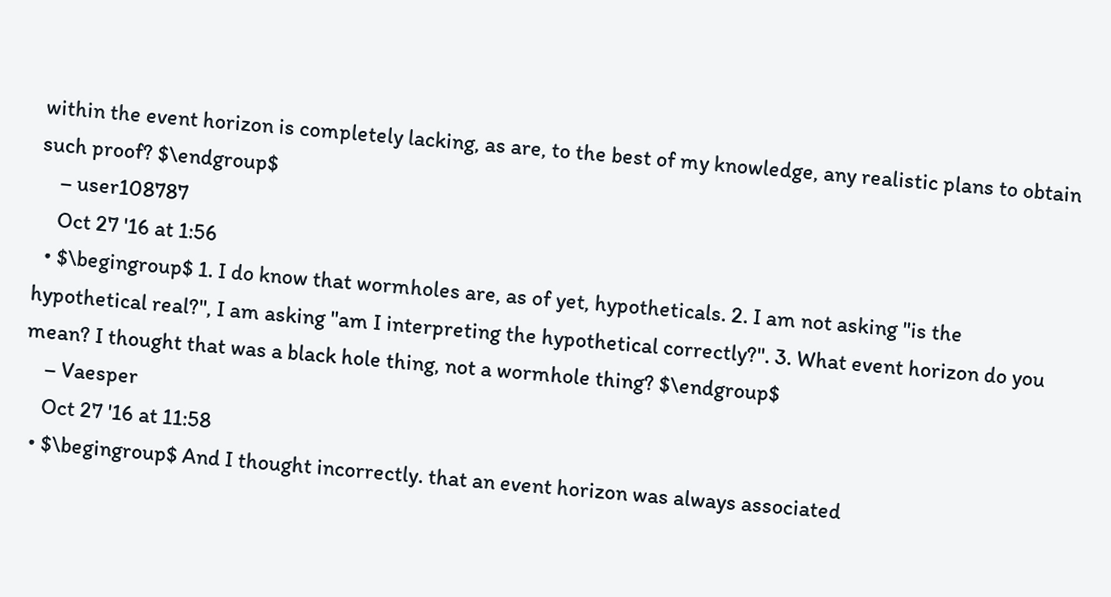within the event horizon is completely lacking, as are, to the best of my knowledge, any realistic plans to obtain such proof? $\endgroup$
    – user108787
    Oct 27 '16 at 1:56
  • $\begingroup$ 1. I do know that wormholes are, as of yet, hypotheticals. 2. I am not asking "is the hypothetical real?", I am asking "am I interpreting the hypothetical correctly?". 3. What event horizon do you mean? I thought that was a black hole thing, not a wormhole thing? $\endgroup$
    – Vaesper
    Oct 27 '16 at 11:58
  • $\begingroup$ And I thought incorrectly. that an event horizon was always associated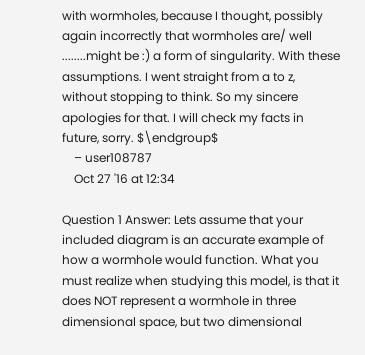with wormholes, because I thought, possibly again incorrectly that wormholes are/ well ........might be :) a form of singularity. With these assumptions. I went straight from a to z, without stopping to think. So my sincere apologies for that. I will check my facts in future, sorry. $\endgroup$
    – user108787
    Oct 27 '16 at 12:34

Question 1 Answer: Lets assume that your included diagram is an accurate example of how a wormhole would function. What you must realize when studying this model, is that it does NOT represent a wormhole in three dimensional space, but two dimensional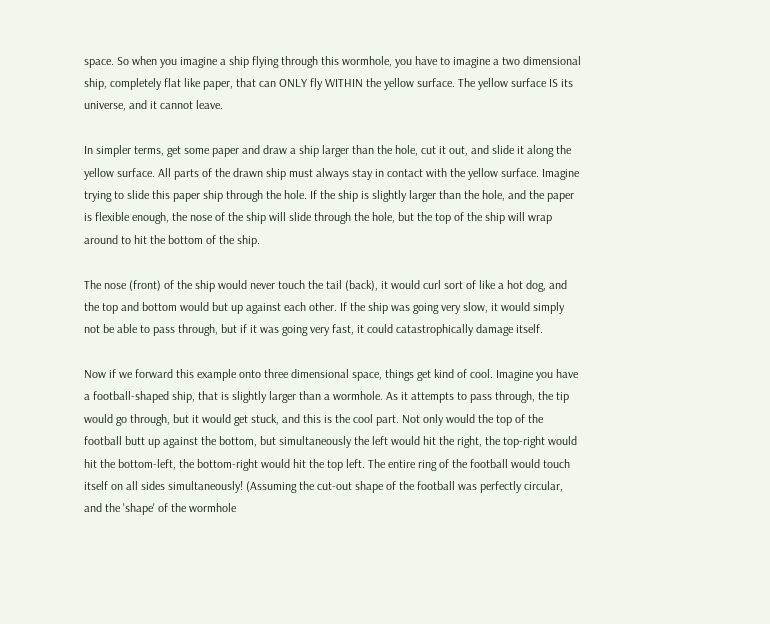space. So when you imagine a ship flying through this wormhole, you have to imagine a two dimensional ship, completely flat like paper, that can ONLY fly WITHIN the yellow surface. The yellow surface IS its universe, and it cannot leave.

In simpler terms, get some paper and draw a ship larger than the hole, cut it out, and slide it along the yellow surface. All parts of the drawn ship must always stay in contact with the yellow surface. Imagine trying to slide this paper ship through the hole. If the ship is slightly larger than the hole, and the paper is flexible enough, the nose of the ship will slide through the hole, but the top of the ship will wrap around to hit the bottom of the ship.

The nose (front) of the ship would never touch the tail (back), it would curl sort of like a hot dog, and the top and bottom would but up against each other. If the ship was going very slow, it would simply not be able to pass through, but if it was going very fast, it could catastrophically damage itself.

Now if we forward this example onto three dimensional space, things get kind of cool. Imagine you have a football-shaped ship, that is slightly larger than a wormhole. As it attempts to pass through, the tip would go through, but it would get stuck, and this is the cool part. Not only would the top of the football butt up against the bottom, but simultaneously the left would hit the right, the top-right would hit the bottom-left, the bottom-right would hit the top left. The entire ring of the football would touch itself on all sides simultaneously! (Assuming the cut-out shape of the football was perfectly circular, and the 'shape' of the wormhole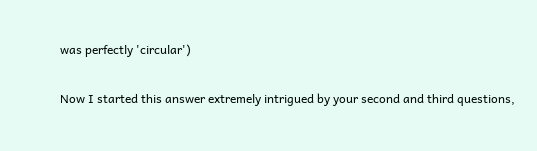was perfectly 'circular')

Now I started this answer extremely intrigued by your second and third questions,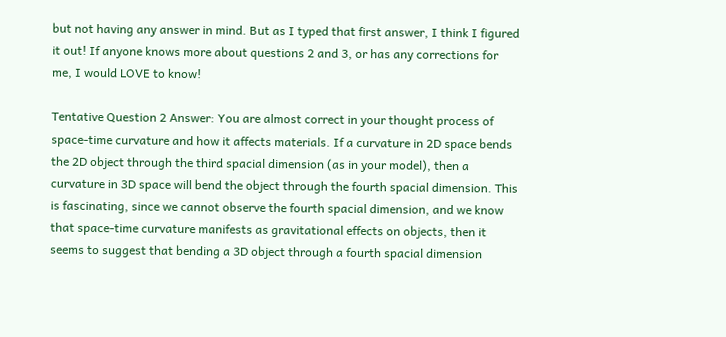but not having any answer in mind. But as I typed that first answer, I think I figured it out! If anyone knows more about questions 2 and 3, or has any corrections for me, I would LOVE to know!

Tentative Question 2 Answer: You are almost correct in your thought process of space-time curvature and how it affects materials. If a curvature in 2D space bends the 2D object through the third spacial dimension (as in your model), then a curvature in 3D space will bend the object through the fourth spacial dimension. This is fascinating, since we cannot observe the fourth spacial dimension, and we know that space-time curvature manifests as gravitational effects on objects, then it seems to suggest that bending a 3D object through a fourth spacial dimension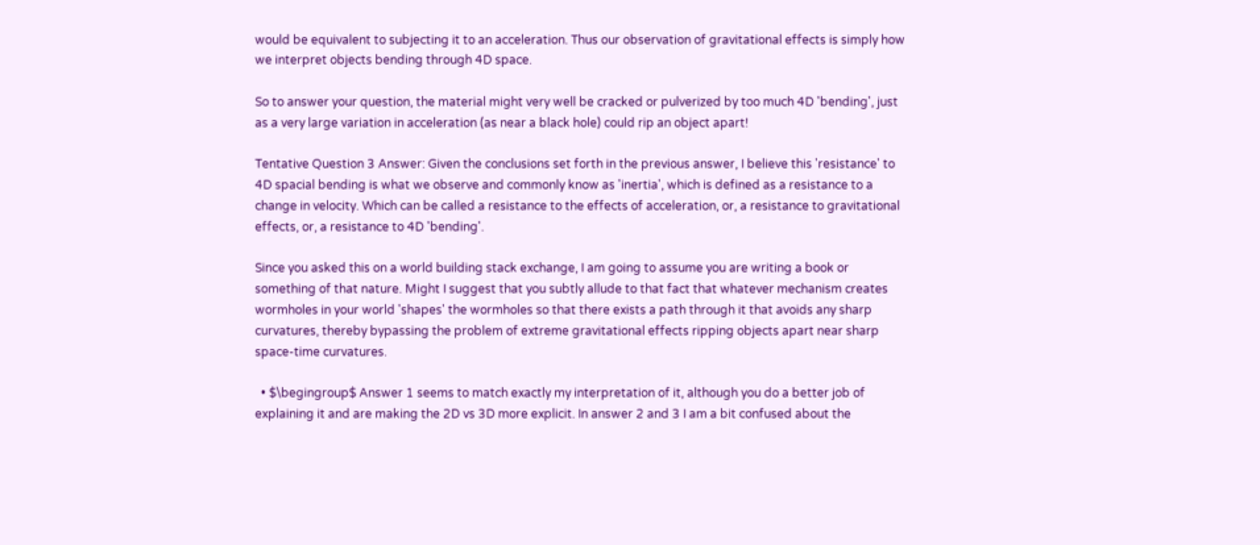would be equivalent to subjecting it to an acceleration. Thus our observation of gravitational effects is simply how we interpret objects bending through 4D space.

So to answer your question, the material might very well be cracked or pulverized by too much 4D 'bending', just as a very large variation in acceleration (as near a black hole) could rip an object apart!

Tentative Question 3 Answer: Given the conclusions set forth in the previous answer, I believe this 'resistance' to 4D spacial bending is what we observe and commonly know as 'inertia', which is defined as a resistance to a change in velocity. Which can be called a resistance to the effects of acceleration, or, a resistance to gravitational effects, or, a resistance to 4D 'bending'.

Since you asked this on a world building stack exchange, I am going to assume you are writing a book or something of that nature. Might I suggest that you subtly allude to that fact that whatever mechanism creates wormholes in your world 'shapes' the wormholes so that there exists a path through it that avoids any sharp curvatures, thereby bypassing the problem of extreme gravitational effects ripping objects apart near sharp space-time curvatures.

  • $\begingroup$ Answer 1 seems to match exactly my interpretation of it, although you do a better job of explaining it and are making the 2D vs 3D more explicit. In answer 2 and 3 I am a bit confused about the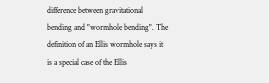difference between gravitational bending and "wormhole bending". The definition of an Ellis wormhole says it is a special case of the Ellis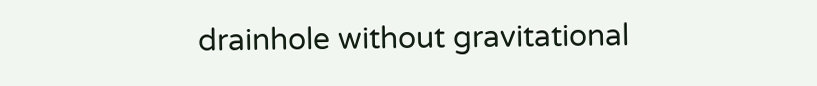drainhole without gravitational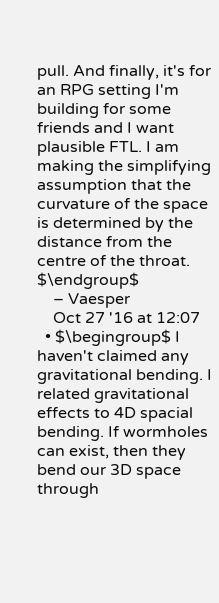pull. And finally, it's for an RPG setting I'm building for some friends and I want plausible FTL. I am making the simplifying assumption that the curvature of the space is determined by the distance from the centre of the throat. $\endgroup$
    – Vaesper
    Oct 27 '16 at 12:07
  • $\begingroup$ I haven't claimed any gravitational bending. I related gravitational effects to 4D spacial bending. If wormholes can exist, then they bend our 3D space through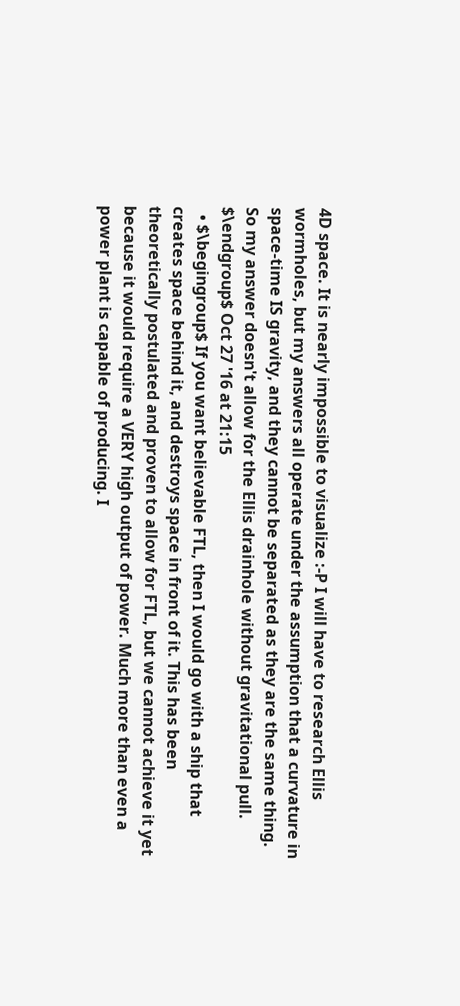4D space. It is nearly impossible to visualize :-P I will have to research Ellis wormholes, but my answers all operate under the assumption that a curvature in space-time IS gravity, and they cannot be separated as they are the same thing. So my answer doesn't allow for the Ellis drainhole without gravitational pull. $\endgroup$ Oct 27 '16 at 21:15
  • $\begingroup$ If you want believable FTL, then I would go with a ship that creates space behind it, and destroys space in front of it. This has been theoretically postulated and proven to allow for FTL, but we cannot achieve it yet because it would require a VERY high output of power. Much more than even a power plant is capable of producing. I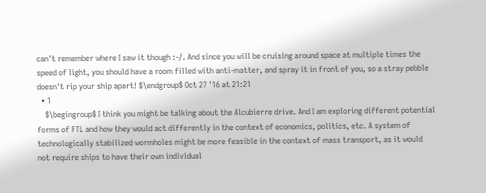can't remember where I saw it though :-/. And since you will be cruising around space at multiple times the speed of light, you should have a room filled with anti-matter, and spray it in front of you, so a stray pebble doesn't rip your ship apart! $\endgroup$ Oct 27 '16 at 21:21
  • 1
    $\begingroup$ I think you might be talking about the Alcubierre drive. And I am exploring different potential forms of FTL and how they would act differently in the context of economics, politics, etc. A system of technologically stabilized wormholes might be more feasible in the context of mass transport, as it would not require ships to have their own individual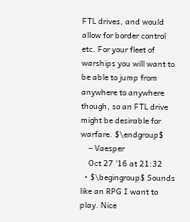FTL drives, and would allow for border control etc. For your fleet of warships you will want to be able to jump from anywhere to anywhere though, so an FTL drive might be desirable for warfare. $\endgroup$
    – Vaesper
    Oct 27 '16 at 21:32
  • $\begingroup$ Sounds like an RPG I want to play. Nice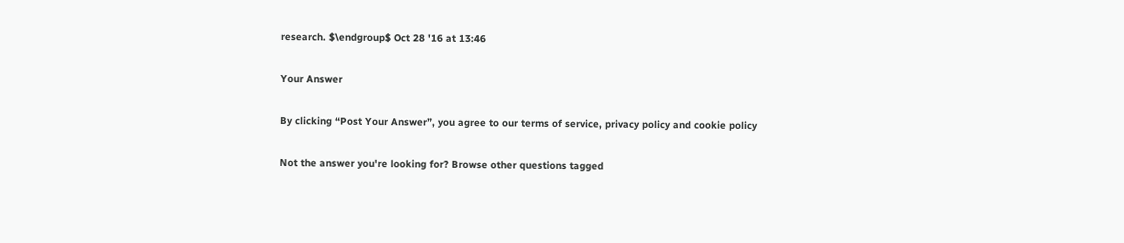research. $\endgroup$ Oct 28 '16 at 13:46

Your Answer

By clicking “Post Your Answer”, you agree to our terms of service, privacy policy and cookie policy

Not the answer you're looking for? Browse other questions tagged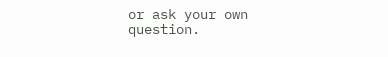or ask your own question.